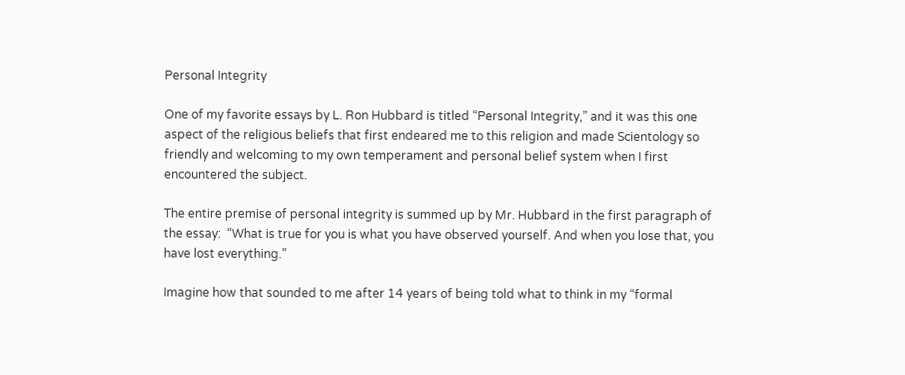Personal Integrity

One of my favorite essays by L. Ron Hubbard is titled “Personal Integrity,” and it was this one aspect of the religious beliefs that first endeared me to this religion and made Scientology so friendly and welcoming to my own temperament and personal belief system when I first encountered the subject.

The entire premise of personal integrity is summed up by Mr. Hubbard in the first paragraph of the essay:  “What is true for you is what you have observed yourself. And when you lose that, you have lost everything.”

Imagine how that sounded to me after 14 years of being told what to think in my “formal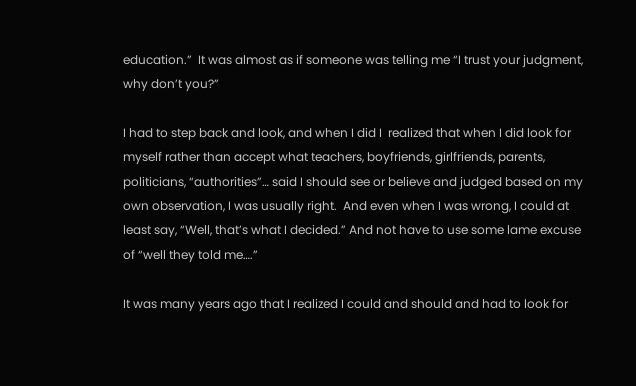education.”  It was almost as if someone was telling me “I trust your judgment, why don’t you?”

I had to step back and look, and when I did I  realized that when I did look for myself rather than accept what teachers, boyfriends, girlfriends, parents, politicians, “authorities”… said I should see or believe and judged based on my own observation, I was usually right.  And even when I was wrong, I could at least say, “Well, that’s what I decided.” And not have to use some lame excuse of “well they told me….”

It was many years ago that I realized I could and should and had to look for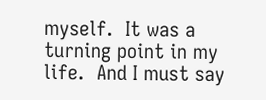myself.  It was a turning point in my life.  And I must say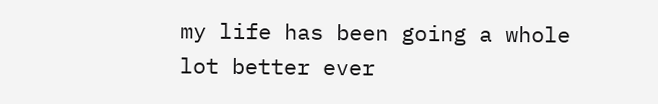my life has been going a whole lot better ever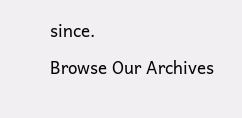since.

Browse Our Archives